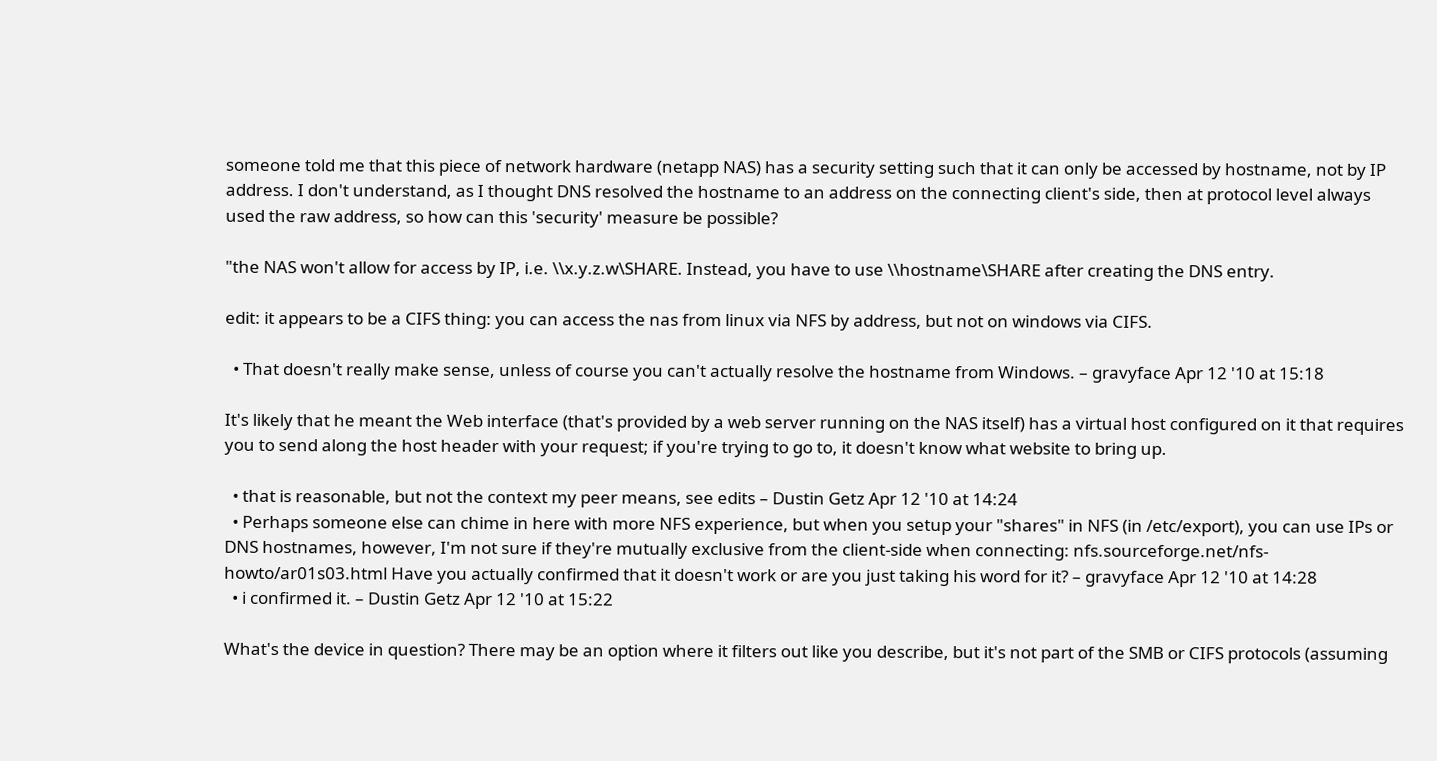someone told me that this piece of network hardware (netapp NAS) has a security setting such that it can only be accessed by hostname, not by IP address. I don't understand, as I thought DNS resolved the hostname to an address on the connecting client's side, then at protocol level always used the raw address, so how can this 'security' measure be possible?

"the NAS won't allow for access by IP, i.e. \\x.y.z.w\SHARE. Instead, you have to use \\hostname\SHARE after creating the DNS entry.

edit: it appears to be a CIFS thing: you can access the nas from linux via NFS by address, but not on windows via CIFS.

  • That doesn't really make sense, unless of course you can't actually resolve the hostname from Windows. – gravyface Apr 12 '10 at 15:18

It's likely that he meant the Web interface (that's provided by a web server running on the NAS itself) has a virtual host configured on it that requires you to send along the host header with your request; if you're trying to go to, it doesn't know what website to bring up.

  • that is reasonable, but not the context my peer means, see edits – Dustin Getz Apr 12 '10 at 14:24
  • Perhaps someone else can chime in here with more NFS experience, but when you setup your "shares" in NFS (in /etc/export), you can use IPs or DNS hostnames, however, I'm not sure if they're mutually exclusive from the client-side when connecting: nfs.sourceforge.net/nfs-howto/ar01s03.html Have you actually confirmed that it doesn't work or are you just taking his word for it? – gravyface Apr 12 '10 at 14:28
  • i confirmed it. – Dustin Getz Apr 12 '10 at 15:22

What's the device in question? There may be an option where it filters out like you describe, but it's not part of the SMB or CIFS protocols (assuming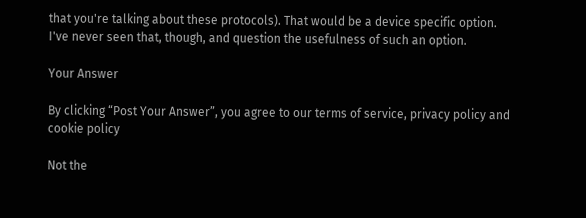that you're talking about these protocols). That would be a device specific option. I've never seen that, though, and question the usefulness of such an option.

Your Answer

By clicking “Post Your Answer”, you agree to our terms of service, privacy policy and cookie policy

Not the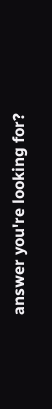answer you're looking for?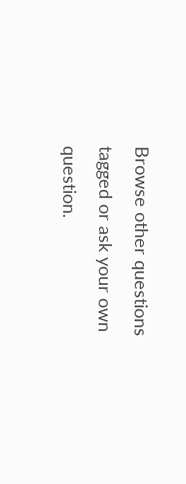Browse other questions tagged or ask your own question.